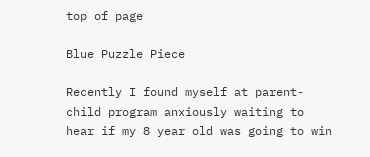top of page

Blue Puzzle Piece

Recently I found myself at parent-child program anxiously waiting to hear if my 8 year old was going to win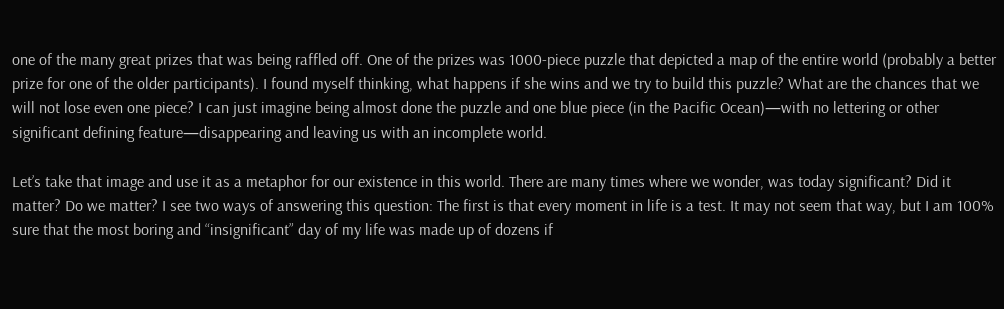one of the many great prizes that was being raffled off. One of the prizes was 1000-piece puzzle that depicted a map of the entire world (probably a better prize for one of the older participants). I found myself thinking, what happens if she wins and we try to build this puzzle? What are the chances that we will not lose even one piece? I can just imagine being almost done the puzzle and one blue piece (in the Pacific Ocean)—with no lettering or other significant defining feature—disappearing and leaving us with an incomplete world.

Let’s take that image and use it as a metaphor for our existence in this world. There are many times where we wonder, was today significant? Did it matter? Do we matter? I see two ways of answering this question: The first is that every moment in life is a test. It may not seem that way, but I am 100% sure that the most boring and “insignificant” day of my life was made up of dozens if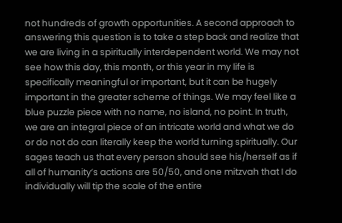not hundreds of growth opportunities. A second approach to answering this question is to take a step back and realize that we are living in a spiritually interdependent world. We may not see how this day, this month, or this year in my life is specifically meaningful or important, but it can be hugely important in the greater scheme of things. We may feel like a blue puzzle piece with no name, no island, no point. In truth, we are an integral piece of an intricate world and what we do or do not do can literally keep the world turning spiritually. Our sages teach us that every person should see his/herself as if all of humanity’s actions are 50/50, and one mitzvah that I do individually will tip the scale of the entire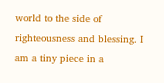world to the side of righteousness and blessing. I am a tiny piece in a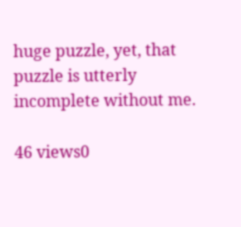huge puzzle, yet, that puzzle is utterly incomplete without me.

46 views0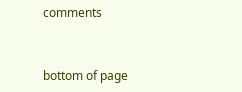comments


bottom of page